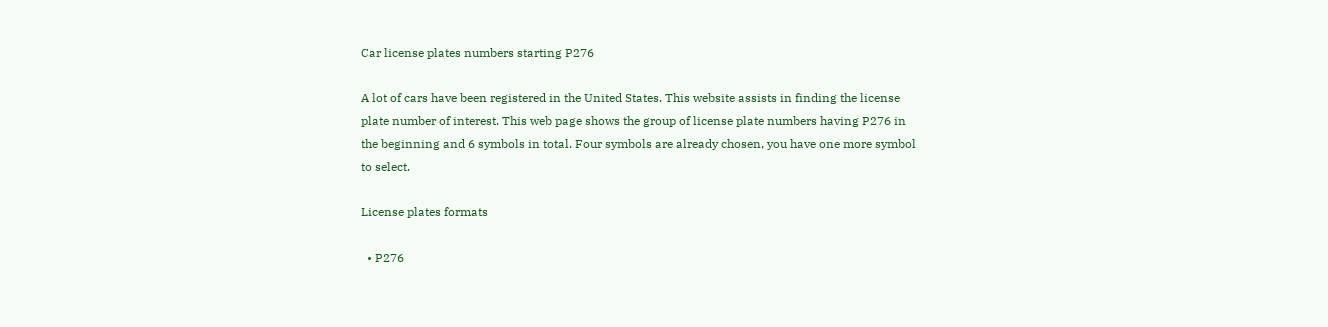Car license plates numbers starting P276

A lot of cars have been registered in the United States. This website assists in finding the license plate number of interest. This web page shows the group of license plate numbers having P276 in the beginning and 6 symbols in total. Four symbols are already chosen, you have one more symbol to select.

License plates formats

  • P276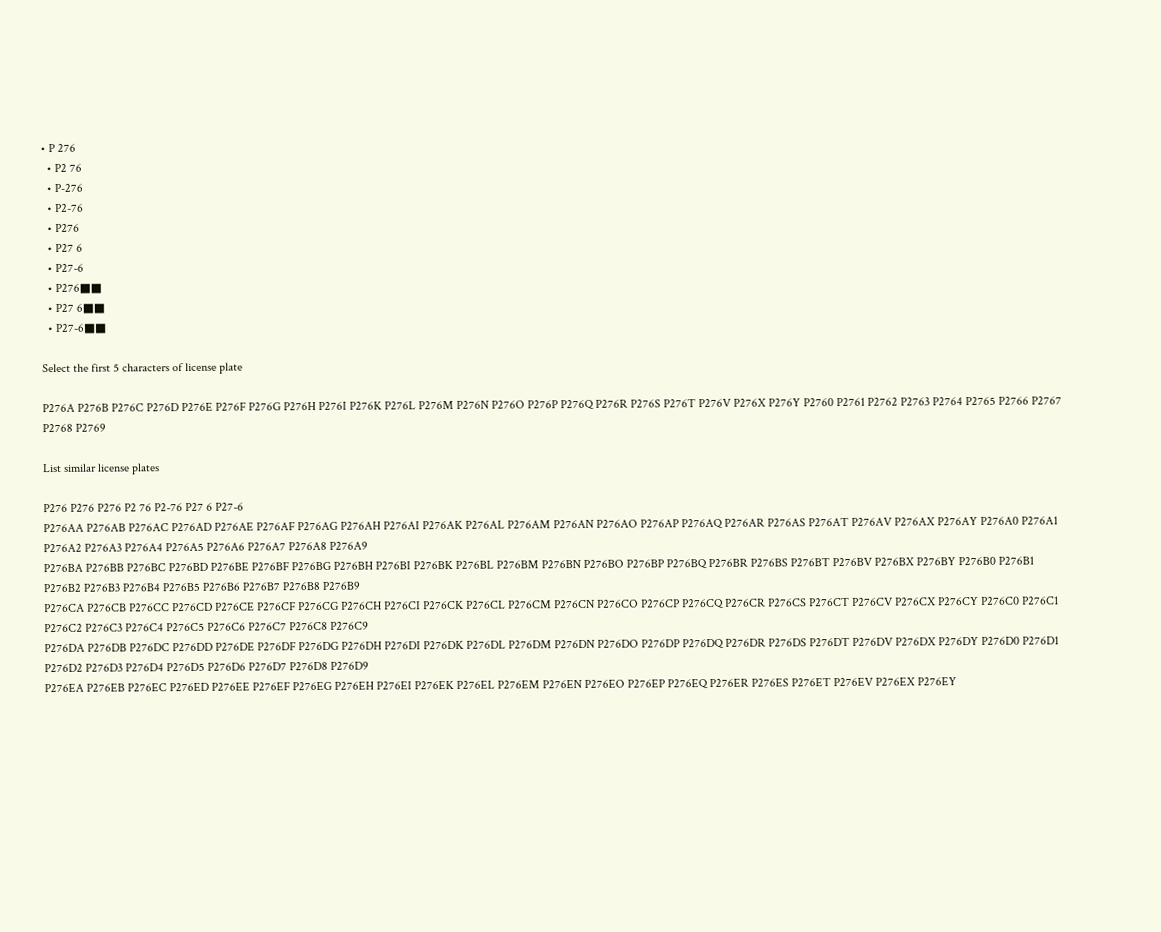• P 276
  • P2 76
  • P-276
  • P2-76
  • P276
  • P27 6
  • P27-6
  • P276■■
  • P27 6■■
  • P27-6■■

Select the first 5 characters of license plate

P276A P276B P276C P276D P276E P276F P276G P276H P276I P276K P276L P276M P276N P276O P276P P276Q P276R P276S P276T P276V P276X P276Y P2760 P2761 P2762 P2763 P2764 P2765 P2766 P2767 P2768 P2769

List similar license plates

P276 P276 P276 P2 76 P2-76 P27 6 P27-6
P276AA P276AB P276AC P276AD P276AE P276AF P276AG P276AH P276AI P276AK P276AL P276AM P276AN P276AO P276AP P276AQ P276AR P276AS P276AT P276AV P276AX P276AY P276A0 P276A1 P276A2 P276A3 P276A4 P276A5 P276A6 P276A7 P276A8 P276A9
P276BA P276BB P276BC P276BD P276BE P276BF P276BG P276BH P276BI P276BK P276BL P276BM P276BN P276BO P276BP P276BQ P276BR P276BS P276BT P276BV P276BX P276BY P276B0 P276B1 P276B2 P276B3 P276B4 P276B5 P276B6 P276B7 P276B8 P276B9
P276CA P276CB P276CC P276CD P276CE P276CF P276CG P276CH P276CI P276CK P276CL P276CM P276CN P276CO P276CP P276CQ P276CR P276CS P276CT P276CV P276CX P276CY P276C0 P276C1 P276C2 P276C3 P276C4 P276C5 P276C6 P276C7 P276C8 P276C9
P276DA P276DB P276DC P276DD P276DE P276DF P276DG P276DH P276DI P276DK P276DL P276DM P276DN P276DO P276DP P276DQ P276DR P276DS P276DT P276DV P276DX P276DY P276D0 P276D1 P276D2 P276D3 P276D4 P276D5 P276D6 P276D7 P276D8 P276D9
P276EA P276EB P276EC P276ED P276EE P276EF P276EG P276EH P276EI P276EK P276EL P276EM P276EN P276EO P276EP P276EQ P276ER P276ES P276ET P276EV P276EX P276EY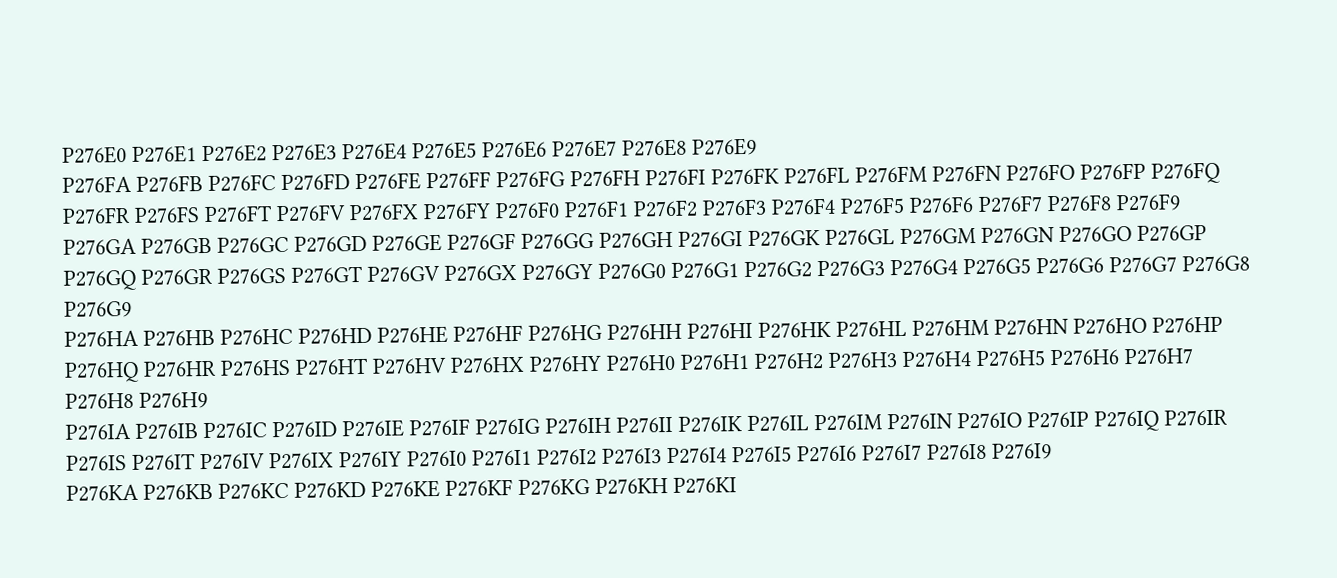P276E0 P276E1 P276E2 P276E3 P276E4 P276E5 P276E6 P276E7 P276E8 P276E9
P276FA P276FB P276FC P276FD P276FE P276FF P276FG P276FH P276FI P276FK P276FL P276FM P276FN P276FO P276FP P276FQ P276FR P276FS P276FT P276FV P276FX P276FY P276F0 P276F1 P276F2 P276F3 P276F4 P276F5 P276F6 P276F7 P276F8 P276F9
P276GA P276GB P276GC P276GD P276GE P276GF P276GG P276GH P276GI P276GK P276GL P276GM P276GN P276GO P276GP P276GQ P276GR P276GS P276GT P276GV P276GX P276GY P276G0 P276G1 P276G2 P276G3 P276G4 P276G5 P276G6 P276G7 P276G8 P276G9
P276HA P276HB P276HC P276HD P276HE P276HF P276HG P276HH P276HI P276HK P276HL P276HM P276HN P276HO P276HP P276HQ P276HR P276HS P276HT P276HV P276HX P276HY P276H0 P276H1 P276H2 P276H3 P276H4 P276H5 P276H6 P276H7 P276H8 P276H9
P276IA P276IB P276IC P276ID P276IE P276IF P276IG P276IH P276II P276IK P276IL P276IM P276IN P276IO P276IP P276IQ P276IR P276IS P276IT P276IV P276IX P276IY P276I0 P276I1 P276I2 P276I3 P276I4 P276I5 P276I6 P276I7 P276I8 P276I9
P276KA P276KB P276KC P276KD P276KE P276KF P276KG P276KH P276KI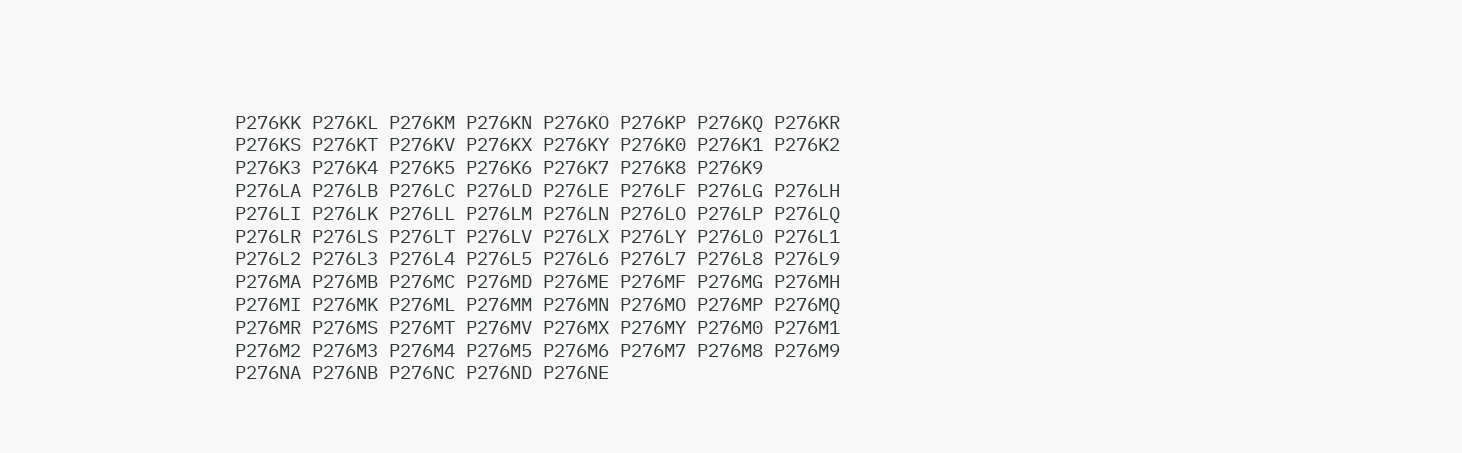P276KK P276KL P276KM P276KN P276KO P276KP P276KQ P276KR P276KS P276KT P276KV P276KX P276KY P276K0 P276K1 P276K2 P276K3 P276K4 P276K5 P276K6 P276K7 P276K8 P276K9
P276LA P276LB P276LC P276LD P276LE P276LF P276LG P276LH P276LI P276LK P276LL P276LM P276LN P276LO P276LP P276LQ P276LR P276LS P276LT P276LV P276LX P276LY P276L0 P276L1 P276L2 P276L3 P276L4 P276L5 P276L6 P276L7 P276L8 P276L9
P276MA P276MB P276MC P276MD P276ME P276MF P276MG P276MH P276MI P276MK P276ML P276MM P276MN P276MO P276MP P276MQ P276MR P276MS P276MT P276MV P276MX P276MY P276M0 P276M1 P276M2 P276M3 P276M4 P276M5 P276M6 P276M7 P276M8 P276M9
P276NA P276NB P276NC P276ND P276NE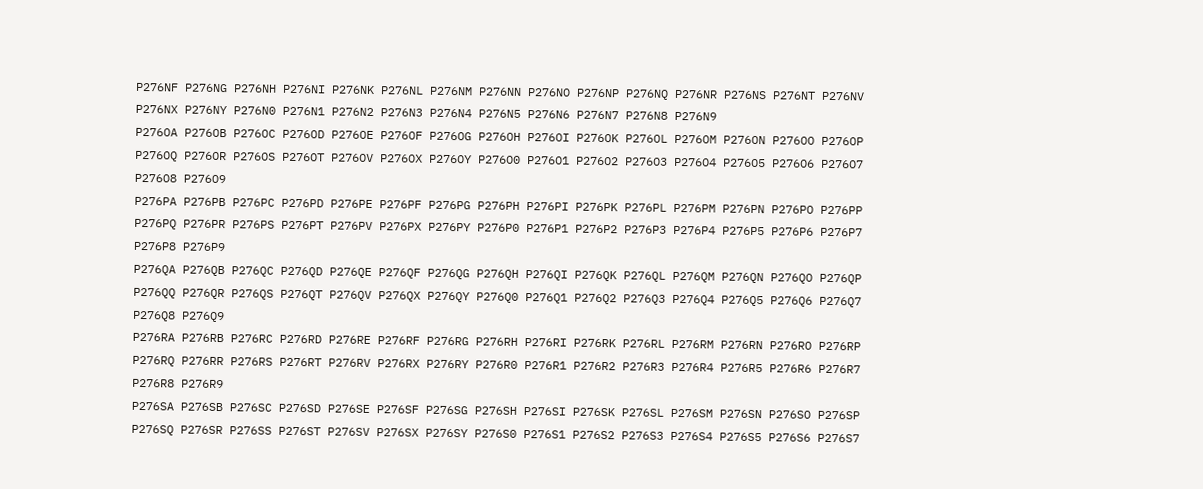P276NF P276NG P276NH P276NI P276NK P276NL P276NM P276NN P276NO P276NP P276NQ P276NR P276NS P276NT P276NV P276NX P276NY P276N0 P276N1 P276N2 P276N3 P276N4 P276N5 P276N6 P276N7 P276N8 P276N9
P276OA P276OB P276OC P276OD P276OE P276OF P276OG P276OH P276OI P276OK P276OL P276OM P276ON P276OO P276OP P276OQ P276OR P276OS P276OT P276OV P276OX P276OY P276O0 P276O1 P276O2 P276O3 P276O4 P276O5 P276O6 P276O7 P276O8 P276O9
P276PA P276PB P276PC P276PD P276PE P276PF P276PG P276PH P276PI P276PK P276PL P276PM P276PN P276PO P276PP P276PQ P276PR P276PS P276PT P276PV P276PX P276PY P276P0 P276P1 P276P2 P276P3 P276P4 P276P5 P276P6 P276P7 P276P8 P276P9
P276QA P276QB P276QC P276QD P276QE P276QF P276QG P276QH P276QI P276QK P276QL P276QM P276QN P276QO P276QP P276QQ P276QR P276QS P276QT P276QV P276QX P276QY P276Q0 P276Q1 P276Q2 P276Q3 P276Q4 P276Q5 P276Q6 P276Q7 P276Q8 P276Q9
P276RA P276RB P276RC P276RD P276RE P276RF P276RG P276RH P276RI P276RK P276RL P276RM P276RN P276RO P276RP P276RQ P276RR P276RS P276RT P276RV P276RX P276RY P276R0 P276R1 P276R2 P276R3 P276R4 P276R5 P276R6 P276R7 P276R8 P276R9
P276SA P276SB P276SC P276SD P276SE P276SF P276SG P276SH P276SI P276SK P276SL P276SM P276SN P276SO P276SP P276SQ P276SR P276SS P276ST P276SV P276SX P276SY P276S0 P276S1 P276S2 P276S3 P276S4 P276S5 P276S6 P276S7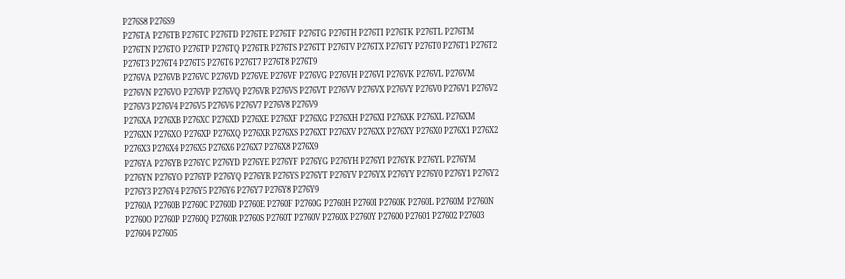P276S8 P276S9
P276TA P276TB P276TC P276TD P276TE P276TF P276TG P276TH P276TI P276TK P276TL P276TM P276TN P276TO P276TP P276TQ P276TR P276TS P276TT P276TV P276TX P276TY P276T0 P276T1 P276T2 P276T3 P276T4 P276T5 P276T6 P276T7 P276T8 P276T9
P276VA P276VB P276VC P276VD P276VE P276VF P276VG P276VH P276VI P276VK P276VL P276VM P276VN P276VO P276VP P276VQ P276VR P276VS P276VT P276VV P276VX P276VY P276V0 P276V1 P276V2 P276V3 P276V4 P276V5 P276V6 P276V7 P276V8 P276V9
P276XA P276XB P276XC P276XD P276XE P276XF P276XG P276XH P276XI P276XK P276XL P276XM P276XN P276XO P276XP P276XQ P276XR P276XS P276XT P276XV P276XX P276XY P276X0 P276X1 P276X2 P276X3 P276X4 P276X5 P276X6 P276X7 P276X8 P276X9
P276YA P276YB P276YC P276YD P276YE P276YF P276YG P276YH P276YI P276YK P276YL P276YM P276YN P276YO P276YP P276YQ P276YR P276YS P276YT P276YV P276YX P276YY P276Y0 P276Y1 P276Y2 P276Y3 P276Y4 P276Y5 P276Y6 P276Y7 P276Y8 P276Y9
P2760A P2760B P2760C P2760D P2760E P2760F P2760G P2760H P2760I P2760K P2760L P2760M P2760N P2760O P2760P P2760Q P2760R P2760S P2760T P2760V P2760X P2760Y P27600 P27601 P27602 P27603 P27604 P27605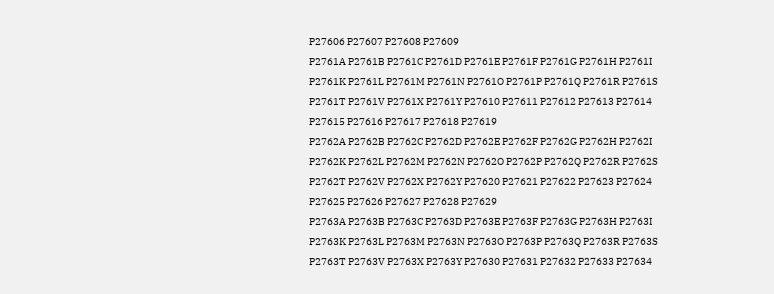P27606 P27607 P27608 P27609
P2761A P2761B P2761C P2761D P2761E P2761F P2761G P2761H P2761I P2761K P2761L P2761M P2761N P2761O P2761P P2761Q P2761R P2761S P2761T P2761V P2761X P2761Y P27610 P27611 P27612 P27613 P27614 P27615 P27616 P27617 P27618 P27619
P2762A P2762B P2762C P2762D P2762E P2762F P2762G P2762H P2762I P2762K P2762L P2762M P2762N P2762O P2762P P2762Q P2762R P2762S P2762T P2762V P2762X P2762Y P27620 P27621 P27622 P27623 P27624 P27625 P27626 P27627 P27628 P27629
P2763A P2763B P2763C P2763D P2763E P2763F P2763G P2763H P2763I P2763K P2763L P2763M P2763N P2763O P2763P P2763Q P2763R P2763S P2763T P2763V P2763X P2763Y P27630 P27631 P27632 P27633 P27634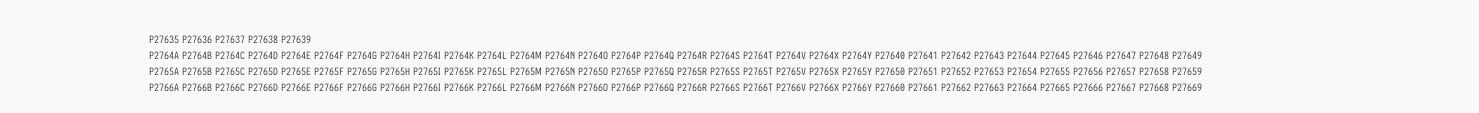P27635 P27636 P27637 P27638 P27639
P2764A P2764B P2764C P2764D P2764E P2764F P2764G P2764H P2764I P2764K P2764L P2764M P2764N P2764O P2764P P2764Q P2764R P2764S P2764T P2764V P2764X P2764Y P27640 P27641 P27642 P27643 P27644 P27645 P27646 P27647 P27648 P27649
P2765A P2765B P2765C P2765D P2765E P2765F P2765G P2765H P2765I P2765K P2765L P2765M P2765N P2765O P2765P P2765Q P2765R P2765S P2765T P2765V P2765X P2765Y P27650 P27651 P27652 P27653 P27654 P27655 P27656 P27657 P27658 P27659
P2766A P2766B P2766C P2766D P2766E P2766F P2766G P2766H P2766I P2766K P2766L P2766M P2766N P2766O P2766P P2766Q P2766R P2766S P2766T P2766V P2766X P2766Y P27660 P27661 P27662 P27663 P27664 P27665 P27666 P27667 P27668 P27669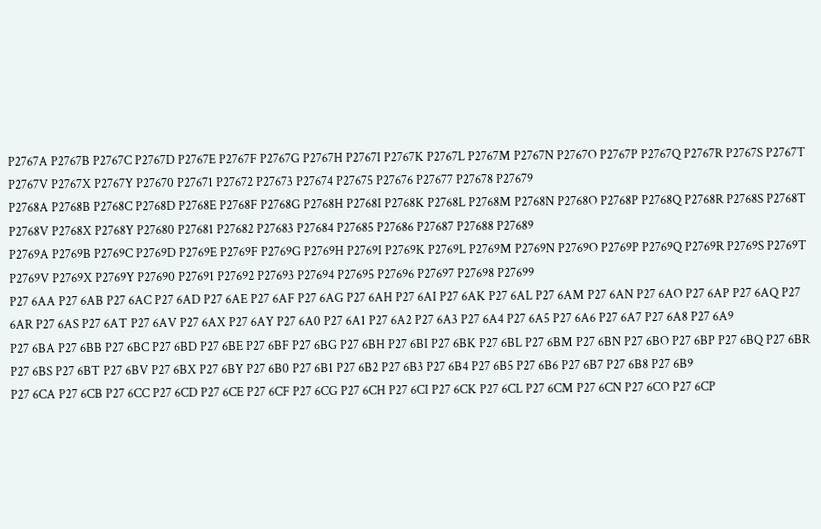P2767A P2767B P2767C P2767D P2767E P2767F P2767G P2767H P2767I P2767K P2767L P2767M P2767N P2767O P2767P P2767Q P2767R P2767S P2767T P2767V P2767X P2767Y P27670 P27671 P27672 P27673 P27674 P27675 P27676 P27677 P27678 P27679
P2768A P2768B P2768C P2768D P2768E P2768F P2768G P2768H P2768I P2768K P2768L P2768M P2768N P2768O P2768P P2768Q P2768R P2768S P2768T P2768V P2768X P2768Y P27680 P27681 P27682 P27683 P27684 P27685 P27686 P27687 P27688 P27689
P2769A P2769B P2769C P2769D P2769E P2769F P2769G P2769H P2769I P2769K P2769L P2769M P2769N P2769O P2769P P2769Q P2769R P2769S P2769T P2769V P2769X P2769Y P27690 P27691 P27692 P27693 P27694 P27695 P27696 P27697 P27698 P27699
P27 6AA P27 6AB P27 6AC P27 6AD P27 6AE P27 6AF P27 6AG P27 6AH P27 6AI P27 6AK P27 6AL P27 6AM P27 6AN P27 6AO P27 6AP P27 6AQ P27 6AR P27 6AS P27 6AT P27 6AV P27 6AX P27 6AY P27 6A0 P27 6A1 P27 6A2 P27 6A3 P27 6A4 P27 6A5 P27 6A6 P27 6A7 P27 6A8 P27 6A9
P27 6BA P27 6BB P27 6BC P27 6BD P27 6BE P27 6BF P27 6BG P27 6BH P27 6BI P27 6BK P27 6BL P27 6BM P27 6BN P27 6BO P27 6BP P27 6BQ P27 6BR P27 6BS P27 6BT P27 6BV P27 6BX P27 6BY P27 6B0 P27 6B1 P27 6B2 P27 6B3 P27 6B4 P27 6B5 P27 6B6 P27 6B7 P27 6B8 P27 6B9
P27 6CA P27 6CB P27 6CC P27 6CD P27 6CE P27 6CF P27 6CG P27 6CH P27 6CI P27 6CK P27 6CL P27 6CM P27 6CN P27 6CO P27 6CP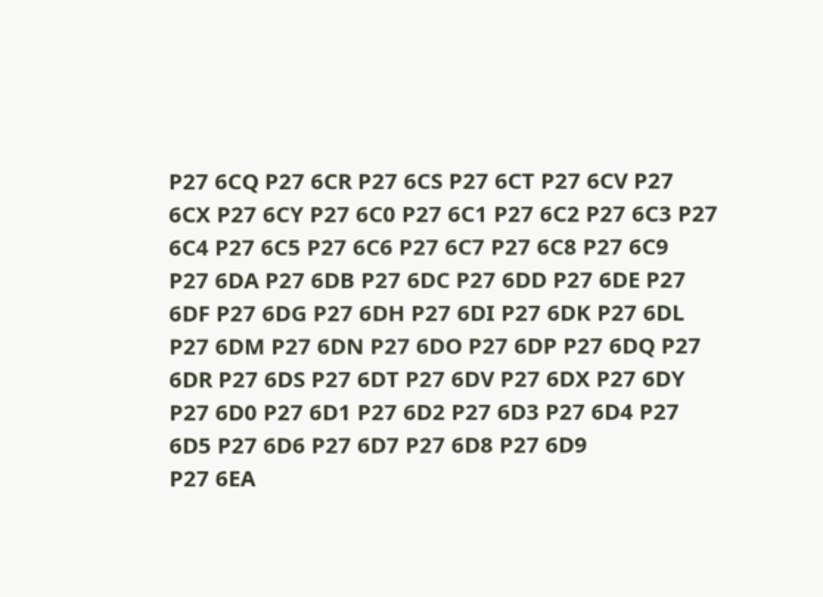P27 6CQ P27 6CR P27 6CS P27 6CT P27 6CV P27 6CX P27 6CY P27 6C0 P27 6C1 P27 6C2 P27 6C3 P27 6C4 P27 6C5 P27 6C6 P27 6C7 P27 6C8 P27 6C9
P27 6DA P27 6DB P27 6DC P27 6DD P27 6DE P27 6DF P27 6DG P27 6DH P27 6DI P27 6DK P27 6DL P27 6DM P27 6DN P27 6DO P27 6DP P27 6DQ P27 6DR P27 6DS P27 6DT P27 6DV P27 6DX P27 6DY P27 6D0 P27 6D1 P27 6D2 P27 6D3 P27 6D4 P27 6D5 P27 6D6 P27 6D7 P27 6D8 P27 6D9
P27 6EA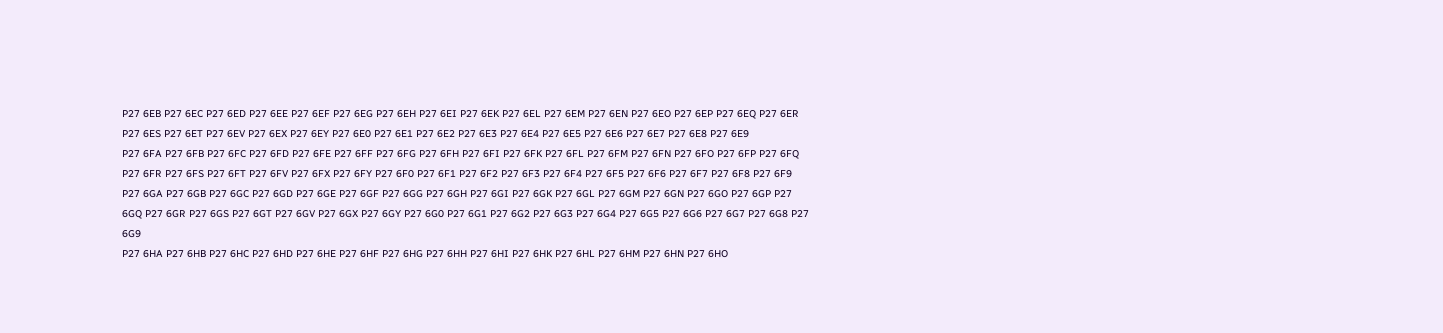P27 6EB P27 6EC P27 6ED P27 6EE P27 6EF P27 6EG P27 6EH P27 6EI P27 6EK P27 6EL P27 6EM P27 6EN P27 6EO P27 6EP P27 6EQ P27 6ER P27 6ES P27 6ET P27 6EV P27 6EX P27 6EY P27 6E0 P27 6E1 P27 6E2 P27 6E3 P27 6E4 P27 6E5 P27 6E6 P27 6E7 P27 6E8 P27 6E9
P27 6FA P27 6FB P27 6FC P27 6FD P27 6FE P27 6FF P27 6FG P27 6FH P27 6FI P27 6FK P27 6FL P27 6FM P27 6FN P27 6FO P27 6FP P27 6FQ P27 6FR P27 6FS P27 6FT P27 6FV P27 6FX P27 6FY P27 6F0 P27 6F1 P27 6F2 P27 6F3 P27 6F4 P27 6F5 P27 6F6 P27 6F7 P27 6F8 P27 6F9
P27 6GA P27 6GB P27 6GC P27 6GD P27 6GE P27 6GF P27 6GG P27 6GH P27 6GI P27 6GK P27 6GL P27 6GM P27 6GN P27 6GO P27 6GP P27 6GQ P27 6GR P27 6GS P27 6GT P27 6GV P27 6GX P27 6GY P27 6G0 P27 6G1 P27 6G2 P27 6G3 P27 6G4 P27 6G5 P27 6G6 P27 6G7 P27 6G8 P27 6G9
P27 6HA P27 6HB P27 6HC P27 6HD P27 6HE P27 6HF P27 6HG P27 6HH P27 6HI P27 6HK P27 6HL P27 6HM P27 6HN P27 6HO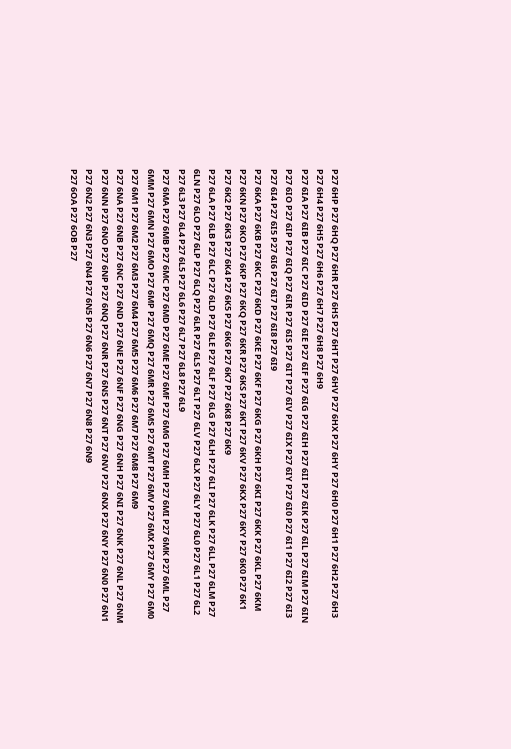P27 6HP P27 6HQ P27 6HR P27 6HS P27 6HT P27 6HV P27 6HX P27 6HY P27 6H0 P27 6H1 P27 6H2 P27 6H3 P27 6H4 P27 6H5 P27 6H6 P27 6H7 P27 6H8 P27 6H9
P27 6IA P27 6IB P27 6IC P27 6ID P27 6IE P27 6IF P27 6IG P27 6IH P27 6II P27 6IK P27 6IL P27 6IM P27 6IN P27 6IO P27 6IP P27 6IQ P27 6IR P27 6IS P27 6IT P27 6IV P27 6IX P27 6IY P27 6I0 P27 6I1 P27 6I2 P27 6I3 P27 6I4 P27 6I5 P27 6I6 P27 6I7 P27 6I8 P27 6I9
P27 6KA P27 6KB P27 6KC P27 6KD P27 6KE P27 6KF P27 6KG P27 6KH P27 6KI P27 6KK P27 6KL P27 6KM P27 6KN P27 6KO P27 6KP P27 6KQ P27 6KR P27 6KS P27 6KT P27 6KV P27 6KX P27 6KY P27 6K0 P27 6K1 P27 6K2 P27 6K3 P27 6K4 P27 6K5 P27 6K6 P27 6K7 P27 6K8 P27 6K9
P27 6LA P27 6LB P27 6LC P27 6LD P27 6LE P27 6LF P27 6LG P27 6LH P27 6LI P27 6LK P27 6LL P27 6LM P27 6LN P27 6LO P27 6LP P27 6LQ P27 6LR P27 6LS P27 6LT P27 6LV P27 6LX P27 6LY P27 6L0 P27 6L1 P27 6L2 P27 6L3 P27 6L4 P27 6L5 P27 6L6 P27 6L7 P27 6L8 P27 6L9
P27 6MA P27 6MB P27 6MC P27 6MD P27 6ME P27 6MF P27 6MG P27 6MH P27 6MI P27 6MK P27 6ML P27 6MM P27 6MN P27 6MO P27 6MP P27 6MQ P27 6MR P27 6MS P27 6MT P27 6MV P27 6MX P27 6MY P27 6M0 P27 6M1 P27 6M2 P27 6M3 P27 6M4 P27 6M5 P27 6M6 P27 6M7 P27 6M8 P27 6M9
P27 6NA P27 6NB P27 6NC P27 6ND P27 6NE P27 6NF P27 6NG P27 6NH P27 6NI P27 6NK P27 6NL P27 6NM P27 6NN P27 6NO P27 6NP P27 6NQ P27 6NR P27 6NS P27 6NT P27 6NV P27 6NX P27 6NY P27 6N0 P27 6N1 P27 6N2 P27 6N3 P27 6N4 P27 6N5 P27 6N6 P27 6N7 P27 6N8 P27 6N9
P27 6OA P27 6OB P27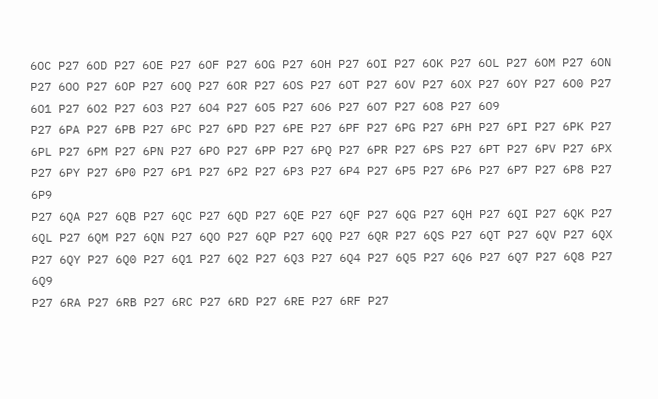6OC P27 6OD P27 6OE P27 6OF P27 6OG P27 6OH P27 6OI P27 6OK P27 6OL P27 6OM P27 6ON P27 6OO P27 6OP P27 6OQ P27 6OR P27 6OS P27 6OT P27 6OV P27 6OX P27 6OY P27 6O0 P27 6O1 P27 6O2 P27 6O3 P27 6O4 P27 6O5 P27 6O6 P27 6O7 P27 6O8 P27 6O9
P27 6PA P27 6PB P27 6PC P27 6PD P27 6PE P27 6PF P27 6PG P27 6PH P27 6PI P27 6PK P27 6PL P27 6PM P27 6PN P27 6PO P27 6PP P27 6PQ P27 6PR P27 6PS P27 6PT P27 6PV P27 6PX P27 6PY P27 6P0 P27 6P1 P27 6P2 P27 6P3 P27 6P4 P27 6P5 P27 6P6 P27 6P7 P27 6P8 P27 6P9
P27 6QA P27 6QB P27 6QC P27 6QD P27 6QE P27 6QF P27 6QG P27 6QH P27 6QI P27 6QK P27 6QL P27 6QM P27 6QN P27 6QO P27 6QP P27 6QQ P27 6QR P27 6QS P27 6QT P27 6QV P27 6QX P27 6QY P27 6Q0 P27 6Q1 P27 6Q2 P27 6Q3 P27 6Q4 P27 6Q5 P27 6Q6 P27 6Q7 P27 6Q8 P27 6Q9
P27 6RA P27 6RB P27 6RC P27 6RD P27 6RE P27 6RF P27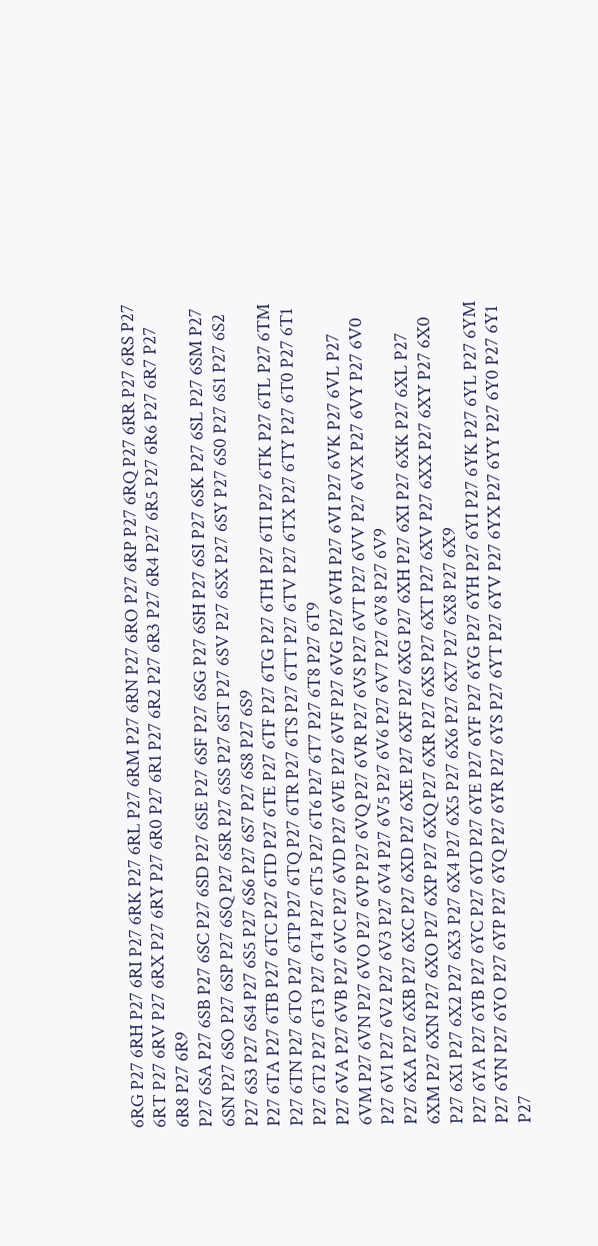6RG P27 6RH P27 6RI P27 6RK P27 6RL P27 6RM P27 6RN P27 6RO P27 6RP P27 6RQ P27 6RR P27 6RS P27 6RT P27 6RV P27 6RX P27 6RY P27 6R0 P27 6R1 P27 6R2 P27 6R3 P27 6R4 P27 6R5 P27 6R6 P27 6R7 P27 6R8 P27 6R9
P27 6SA P27 6SB P27 6SC P27 6SD P27 6SE P27 6SF P27 6SG P27 6SH P27 6SI P27 6SK P27 6SL P27 6SM P27 6SN P27 6SO P27 6SP P27 6SQ P27 6SR P27 6SS P27 6ST P27 6SV P27 6SX P27 6SY P27 6S0 P27 6S1 P27 6S2 P27 6S3 P27 6S4 P27 6S5 P27 6S6 P27 6S7 P27 6S8 P27 6S9
P27 6TA P27 6TB P27 6TC P27 6TD P27 6TE P27 6TF P27 6TG P27 6TH P27 6TI P27 6TK P27 6TL P27 6TM P27 6TN P27 6TO P27 6TP P27 6TQ P27 6TR P27 6TS P27 6TT P27 6TV P27 6TX P27 6TY P27 6T0 P27 6T1 P27 6T2 P27 6T3 P27 6T4 P27 6T5 P27 6T6 P27 6T7 P27 6T8 P27 6T9
P27 6VA P27 6VB P27 6VC P27 6VD P27 6VE P27 6VF P27 6VG P27 6VH P27 6VI P27 6VK P27 6VL P27 6VM P27 6VN P27 6VO P27 6VP P27 6VQ P27 6VR P27 6VS P27 6VT P27 6VV P27 6VX P27 6VY P27 6V0 P27 6V1 P27 6V2 P27 6V3 P27 6V4 P27 6V5 P27 6V6 P27 6V7 P27 6V8 P27 6V9
P27 6XA P27 6XB P27 6XC P27 6XD P27 6XE P27 6XF P27 6XG P27 6XH P27 6XI P27 6XK P27 6XL P27 6XM P27 6XN P27 6XO P27 6XP P27 6XQ P27 6XR P27 6XS P27 6XT P27 6XV P27 6XX P27 6XY P27 6X0 P27 6X1 P27 6X2 P27 6X3 P27 6X4 P27 6X5 P27 6X6 P27 6X7 P27 6X8 P27 6X9
P27 6YA P27 6YB P27 6YC P27 6YD P27 6YE P27 6YF P27 6YG P27 6YH P27 6YI P27 6YK P27 6YL P27 6YM P27 6YN P27 6YO P27 6YP P27 6YQ P27 6YR P27 6YS P27 6YT P27 6YV P27 6YX P27 6YY P27 6Y0 P27 6Y1 P27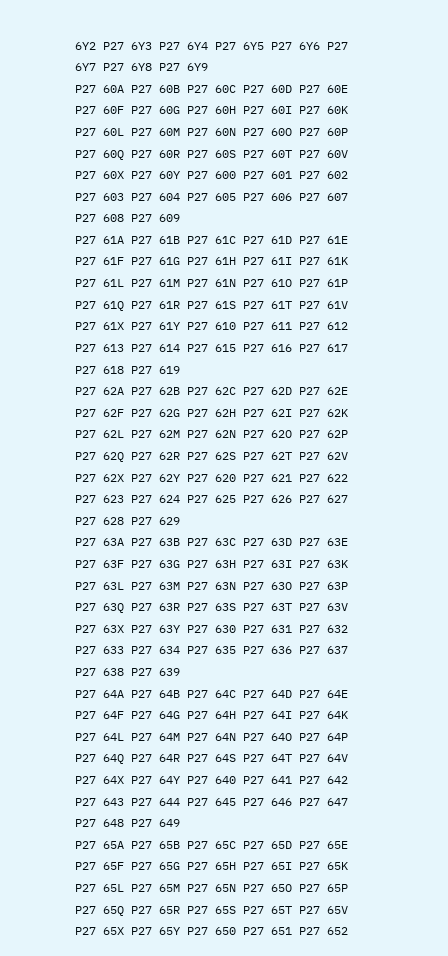6Y2 P27 6Y3 P27 6Y4 P27 6Y5 P27 6Y6 P27 6Y7 P27 6Y8 P27 6Y9
P27 60A P27 60B P27 60C P27 60D P27 60E P27 60F P27 60G P27 60H P27 60I P27 60K P27 60L P27 60M P27 60N P27 60O P27 60P P27 60Q P27 60R P27 60S P27 60T P27 60V P27 60X P27 60Y P27 600 P27 601 P27 602 P27 603 P27 604 P27 605 P27 606 P27 607 P27 608 P27 609
P27 61A P27 61B P27 61C P27 61D P27 61E P27 61F P27 61G P27 61H P27 61I P27 61K P27 61L P27 61M P27 61N P27 61O P27 61P P27 61Q P27 61R P27 61S P27 61T P27 61V P27 61X P27 61Y P27 610 P27 611 P27 612 P27 613 P27 614 P27 615 P27 616 P27 617 P27 618 P27 619
P27 62A P27 62B P27 62C P27 62D P27 62E P27 62F P27 62G P27 62H P27 62I P27 62K P27 62L P27 62M P27 62N P27 62O P27 62P P27 62Q P27 62R P27 62S P27 62T P27 62V P27 62X P27 62Y P27 620 P27 621 P27 622 P27 623 P27 624 P27 625 P27 626 P27 627 P27 628 P27 629
P27 63A P27 63B P27 63C P27 63D P27 63E P27 63F P27 63G P27 63H P27 63I P27 63K P27 63L P27 63M P27 63N P27 63O P27 63P P27 63Q P27 63R P27 63S P27 63T P27 63V P27 63X P27 63Y P27 630 P27 631 P27 632 P27 633 P27 634 P27 635 P27 636 P27 637 P27 638 P27 639
P27 64A P27 64B P27 64C P27 64D P27 64E P27 64F P27 64G P27 64H P27 64I P27 64K P27 64L P27 64M P27 64N P27 64O P27 64P P27 64Q P27 64R P27 64S P27 64T P27 64V P27 64X P27 64Y P27 640 P27 641 P27 642 P27 643 P27 644 P27 645 P27 646 P27 647 P27 648 P27 649
P27 65A P27 65B P27 65C P27 65D P27 65E P27 65F P27 65G P27 65H P27 65I P27 65K P27 65L P27 65M P27 65N P27 65O P27 65P P27 65Q P27 65R P27 65S P27 65T P27 65V P27 65X P27 65Y P27 650 P27 651 P27 652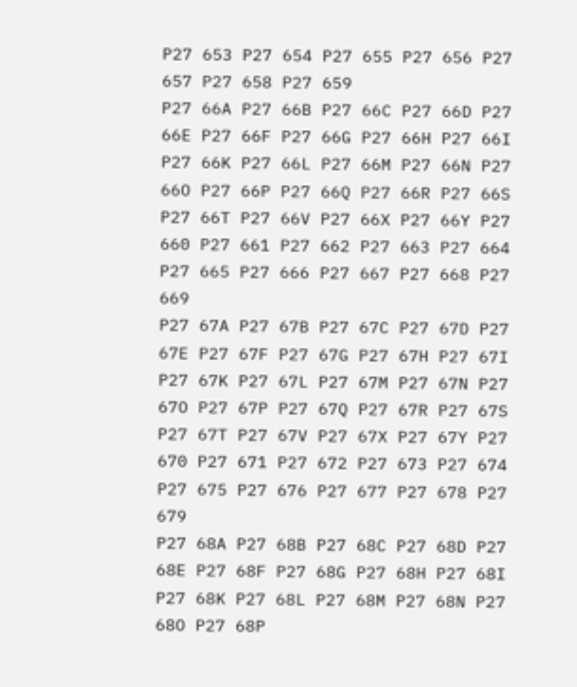P27 653 P27 654 P27 655 P27 656 P27 657 P27 658 P27 659
P27 66A P27 66B P27 66C P27 66D P27 66E P27 66F P27 66G P27 66H P27 66I P27 66K P27 66L P27 66M P27 66N P27 66O P27 66P P27 66Q P27 66R P27 66S P27 66T P27 66V P27 66X P27 66Y P27 660 P27 661 P27 662 P27 663 P27 664 P27 665 P27 666 P27 667 P27 668 P27 669
P27 67A P27 67B P27 67C P27 67D P27 67E P27 67F P27 67G P27 67H P27 67I P27 67K P27 67L P27 67M P27 67N P27 67O P27 67P P27 67Q P27 67R P27 67S P27 67T P27 67V P27 67X P27 67Y P27 670 P27 671 P27 672 P27 673 P27 674 P27 675 P27 676 P27 677 P27 678 P27 679
P27 68A P27 68B P27 68C P27 68D P27 68E P27 68F P27 68G P27 68H P27 68I P27 68K P27 68L P27 68M P27 68N P27 68O P27 68P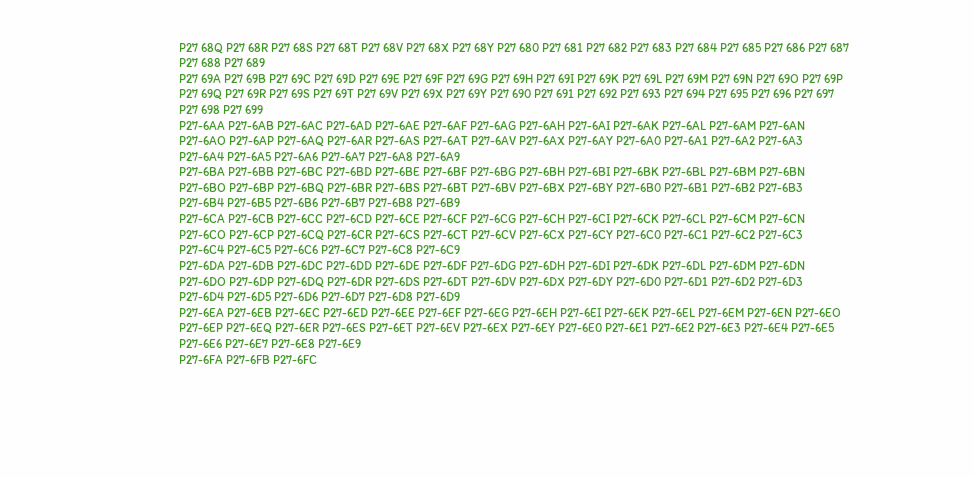P27 68Q P27 68R P27 68S P27 68T P27 68V P27 68X P27 68Y P27 680 P27 681 P27 682 P27 683 P27 684 P27 685 P27 686 P27 687 P27 688 P27 689
P27 69A P27 69B P27 69C P27 69D P27 69E P27 69F P27 69G P27 69H P27 69I P27 69K P27 69L P27 69M P27 69N P27 69O P27 69P P27 69Q P27 69R P27 69S P27 69T P27 69V P27 69X P27 69Y P27 690 P27 691 P27 692 P27 693 P27 694 P27 695 P27 696 P27 697 P27 698 P27 699
P27-6AA P27-6AB P27-6AC P27-6AD P27-6AE P27-6AF P27-6AG P27-6AH P27-6AI P27-6AK P27-6AL P27-6AM P27-6AN P27-6AO P27-6AP P27-6AQ P27-6AR P27-6AS P27-6AT P27-6AV P27-6AX P27-6AY P27-6A0 P27-6A1 P27-6A2 P27-6A3 P27-6A4 P27-6A5 P27-6A6 P27-6A7 P27-6A8 P27-6A9
P27-6BA P27-6BB P27-6BC P27-6BD P27-6BE P27-6BF P27-6BG P27-6BH P27-6BI P27-6BK P27-6BL P27-6BM P27-6BN P27-6BO P27-6BP P27-6BQ P27-6BR P27-6BS P27-6BT P27-6BV P27-6BX P27-6BY P27-6B0 P27-6B1 P27-6B2 P27-6B3 P27-6B4 P27-6B5 P27-6B6 P27-6B7 P27-6B8 P27-6B9
P27-6CA P27-6CB P27-6CC P27-6CD P27-6CE P27-6CF P27-6CG P27-6CH P27-6CI P27-6CK P27-6CL P27-6CM P27-6CN P27-6CO P27-6CP P27-6CQ P27-6CR P27-6CS P27-6CT P27-6CV P27-6CX P27-6CY P27-6C0 P27-6C1 P27-6C2 P27-6C3 P27-6C4 P27-6C5 P27-6C6 P27-6C7 P27-6C8 P27-6C9
P27-6DA P27-6DB P27-6DC P27-6DD P27-6DE P27-6DF P27-6DG P27-6DH P27-6DI P27-6DK P27-6DL P27-6DM P27-6DN P27-6DO P27-6DP P27-6DQ P27-6DR P27-6DS P27-6DT P27-6DV P27-6DX P27-6DY P27-6D0 P27-6D1 P27-6D2 P27-6D3 P27-6D4 P27-6D5 P27-6D6 P27-6D7 P27-6D8 P27-6D9
P27-6EA P27-6EB P27-6EC P27-6ED P27-6EE P27-6EF P27-6EG P27-6EH P27-6EI P27-6EK P27-6EL P27-6EM P27-6EN P27-6EO P27-6EP P27-6EQ P27-6ER P27-6ES P27-6ET P27-6EV P27-6EX P27-6EY P27-6E0 P27-6E1 P27-6E2 P27-6E3 P27-6E4 P27-6E5 P27-6E6 P27-6E7 P27-6E8 P27-6E9
P27-6FA P27-6FB P27-6FC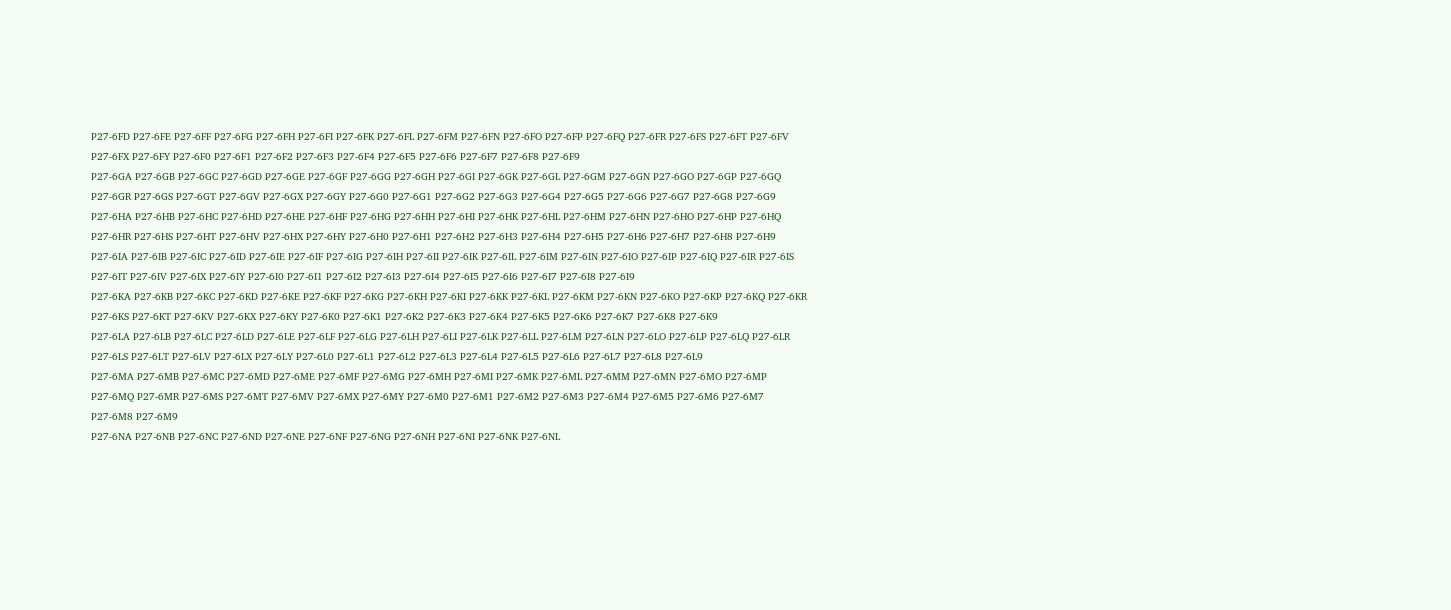P27-6FD P27-6FE P27-6FF P27-6FG P27-6FH P27-6FI P27-6FK P27-6FL P27-6FM P27-6FN P27-6FO P27-6FP P27-6FQ P27-6FR P27-6FS P27-6FT P27-6FV P27-6FX P27-6FY P27-6F0 P27-6F1 P27-6F2 P27-6F3 P27-6F4 P27-6F5 P27-6F6 P27-6F7 P27-6F8 P27-6F9
P27-6GA P27-6GB P27-6GC P27-6GD P27-6GE P27-6GF P27-6GG P27-6GH P27-6GI P27-6GK P27-6GL P27-6GM P27-6GN P27-6GO P27-6GP P27-6GQ P27-6GR P27-6GS P27-6GT P27-6GV P27-6GX P27-6GY P27-6G0 P27-6G1 P27-6G2 P27-6G3 P27-6G4 P27-6G5 P27-6G6 P27-6G7 P27-6G8 P27-6G9
P27-6HA P27-6HB P27-6HC P27-6HD P27-6HE P27-6HF P27-6HG P27-6HH P27-6HI P27-6HK P27-6HL P27-6HM P27-6HN P27-6HO P27-6HP P27-6HQ P27-6HR P27-6HS P27-6HT P27-6HV P27-6HX P27-6HY P27-6H0 P27-6H1 P27-6H2 P27-6H3 P27-6H4 P27-6H5 P27-6H6 P27-6H7 P27-6H8 P27-6H9
P27-6IA P27-6IB P27-6IC P27-6ID P27-6IE P27-6IF P27-6IG P27-6IH P27-6II P27-6IK P27-6IL P27-6IM P27-6IN P27-6IO P27-6IP P27-6IQ P27-6IR P27-6IS P27-6IT P27-6IV P27-6IX P27-6IY P27-6I0 P27-6I1 P27-6I2 P27-6I3 P27-6I4 P27-6I5 P27-6I6 P27-6I7 P27-6I8 P27-6I9
P27-6KA P27-6KB P27-6KC P27-6KD P27-6KE P27-6KF P27-6KG P27-6KH P27-6KI P27-6KK P27-6KL P27-6KM P27-6KN P27-6KO P27-6KP P27-6KQ P27-6KR P27-6KS P27-6KT P27-6KV P27-6KX P27-6KY P27-6K0 P27-6K1 P27-6K2 P27-6K3 P27-6K4 P27-6K5 P27-6K6 P27-6K7 P27-6K8 P27-6K9
P27-6LA P27-6LB P27-6LC P27-6LD P27-6LE P27-6LF P27-6LG P27-6LH P27-6LI P27-6LK P27-6LL P27-6LM P27-6LN P27-6LO P27-6LP P27-6LQ P27-6LR P27-6LS P27-6LT P27-6LV P27-6LX P27-6LY P27-6L0 P27-6L1 P27-6L2 P27-6L3 P27-6L4 P27-6L5 P27-6L6 P27-6L7 P27-6L8 P27-6L9
P27-6MA P27-6MB P27-6MC P27-6MD P27-6ME P27-6MF P27-6MG P27-6MH P27-6MI P27-6MK P27-6ML P27-6MM P27-6MN P27-6MO P27-6MP P27-6MQ P27-6MR P27-6MS P27-6MT P27-6MV P27-6MX P27-6MY P27-6M0 P27-6M1 P27-6M2 P27-6M3 P27-6M4 P27-6M5 P27-6M6 P27-6M7 P27-6M8 P27-6M9
P27-6NA P27-6NB P27-6NC P27-6ND P27-6NE P27-6NF P27-6NG P27-6NH P27-6NI P27-6NK P27-6NL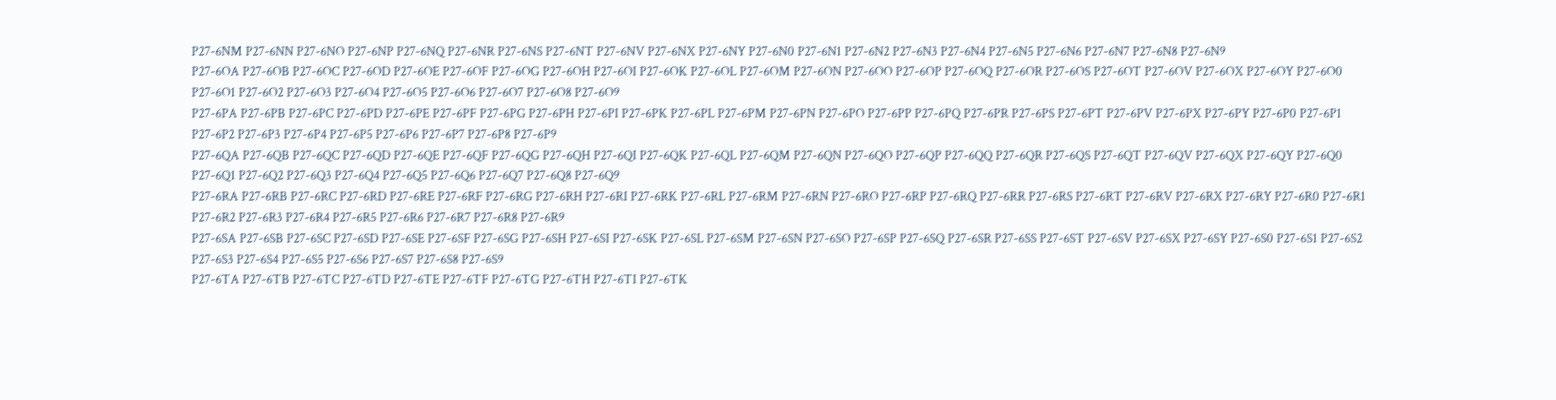P27-6NM P27-6NN P27-6NO P27-6NP P27-6NQ P27-6NR P27-6NS P27-6NT P27-6NV P27-6NX P27-6NY P27-6N0 P27-6N1 P27-6N2 P27-6N3 P27-6N4 P27-6N5 P27-6N6 P27-6N7 P27-6N8 P27-6N9
P27-6OA P27-6OB P27-6OC P27-6OD P27-6OE P27-6OF P27-6OG P27-6OH P27-6OI P27-6OK P27-6OL P27-6OM P27-6ON P27-6OO P27-6OP P27-6OQ P27-6OR P27-6OS P27-6OT P27-6OV P27-6OX P27-6OY P27-6O0 P27-6O1 P27-6O2 P27-6O3 P27-6O4 P27-6O5 P27-6O6 P27-6O7 P27-6O8 P27-6O9
P27-6PA P27-6PB P27-6PC P27-6PD P27-6PE P27-6PF P27-6PG P27-6PH P27-6PI P27-6PK P27-6PL P27-6PM P27-6PN P27-6PO P27-6PP P27-6PQ P27-6PR P27-6PS P27-6PT P27-6PV P27-6PX P27-6PY P27-6P0 P27-6P1 P27-6P2 P27-6P3 P27-6P4 P27-6P5 P27-6P6 P27-6P7 P27-6P8 P27-6P9
P27-6QA P27-6QB P27-6QC P27-6QD P27-6QE P27-6QF P27-6QG P27-6QH P27-6QI P27-6QK P27-6QL P27-6QM P27-6QN P27-6QO P27-6QP P27-6QQ P27-6QR P27-6QS P27-6QT P27-6QV P27-6QX P27-6QY P27-6Q0 P27-6Q1 P27-6Q2 P27-6Q3 P27-6Q4 P27-6Q5 P27-6Q6 P27-6Q7 P27-6Q8 P27-6Q9
P27-6RA P27-6RB P27-6RC P27-6RD P27-6RE P27-6RF P27-6RG P27-6RH P27-6RI P27-6RK P27-6RL P27-6RM P27-6RN P27-6RO P27-6RP P27-6RQ P27-6RR P27-6RS P27-6RT P27-6RV P27-6RX P27-6RY P27-6R0 P27-6R1 P27-6R2 P27-6R3 P27-6R4 P27-6R5 P27-6R6 P27-6R7 P27-6R8 P27-6R9
P27-6SA P27-6SB P27-6SC P27-6SD P27-6SE P27-6SF P27-6SG P27-6SH P27-6SI P27-6SK P27-6SL P27-6SM P27-6SN P27-6SO P27-6SP P27-6SQ P27-6SR P27-6SS P27-6ST P27-6SV P27-6SX P27-6SY P27-6S0 P27-6S1 P27-6S2 P27-6S3 P27-6S4 P27-6S5 P27-6S6 P27-6S7 P27-6S8 P27-6S9
P27-6TA P27-6TB P27-6TC P27-6TD P27-6TE P27-6TF P27-6TG P27-6TH P27-6TI P27-6TK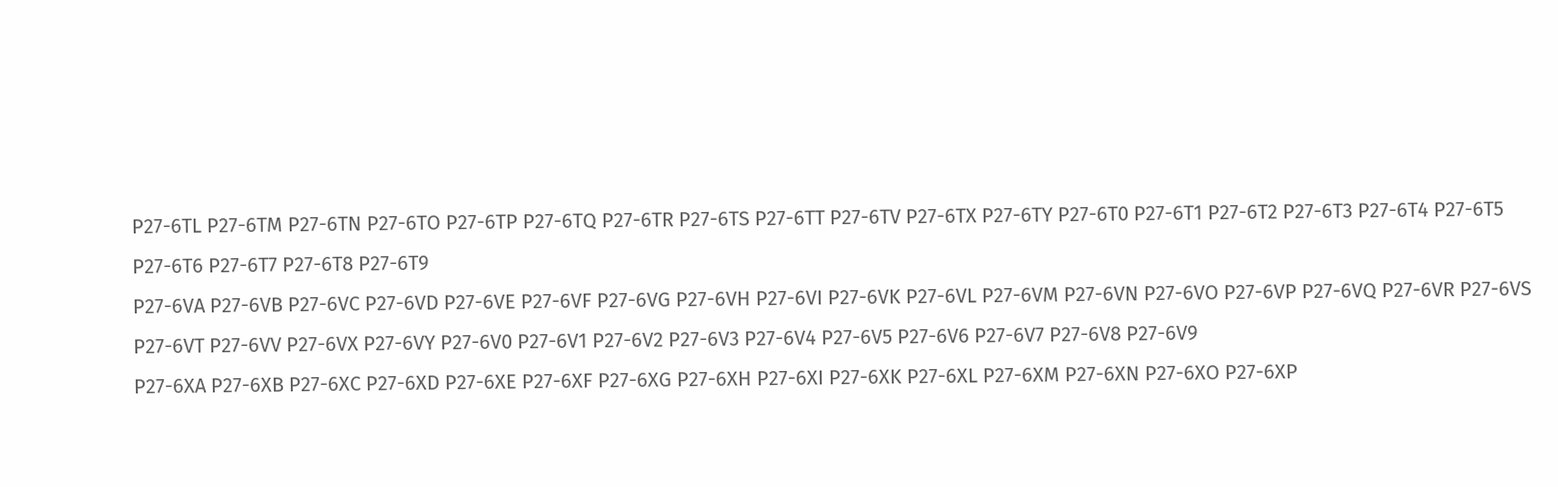P27-6TL P27-6TM P27-6TN P27-6TO P27-6TP P27-6TQ P27-6TR P27-6TS P27-6TT P27-6TV P27-6TX P27-6TY P27-6T0 P27-6T1 P27-6T2 P27-6T3 P27-6T4 P27-6T5 P27-6T6 P27-6T7 P27-6T8 P27-6T9
P27-6VA P27-6VB P27-6VC P27-6VD P27-6VE P27-6VF P27-6VG P27-6VH P27-6VI P27-6VK P27-6VL P27-6VM P27-6VN P27-6VO P27-6VP P27-6VQ P27-6VR P27-6VS P27-6VT P27-6VV P27-6VX P27-6VY P27-6V0 P27-6V1 P27-6V2 P27-6V3 P27-6V4 P27-6V5 P27-6V6 P27-6V7 P27-6V8 P27-6V9
P27-6XA P27-6XB P27-6XC P27-6XD P27-6XE P27-6XF P27-6XG P27-6XH P27-6XI P27-6XK P27-6XL P27-6XM P27-6XN P27-6XO P27-6XP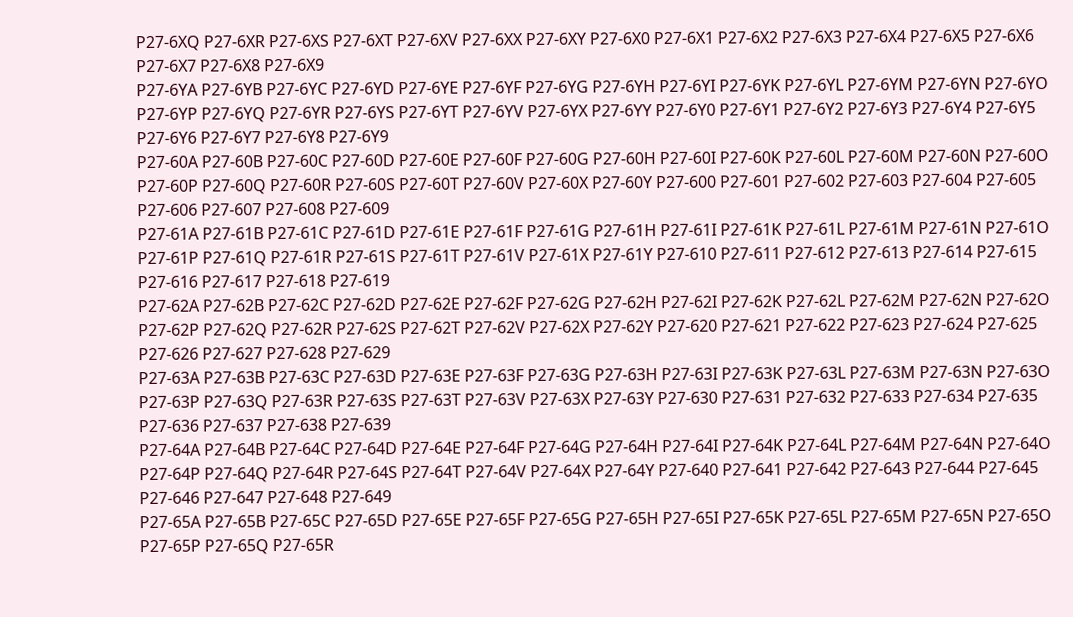P27-6XQ P27-6XR P27-6XS P27-6XT P27-6XV P27-6XX P27-6XY P27-6X0 P27-6X1 P27-6X2 P27-6X3 P27-6X4 P27-6X5 P27-6X6 P27-6X7 P27-6X8 P27-6X9
P27-6YA P27-6YB P27-6YC P27-6YD P27-6YE P27-6YF P27-6YG P27-6YH P27-6YI P27-6YK P27-6YL P27-6YM P27-6YN P27-6YO P27-6YP P27-6YQ P27-6YR P27-6YS P27-6YT P27-6YV P27-6YX P27-6YY P27-6Y0 P27-6Y1 P27-6Y2 P27-6Y3 P27-6Y4 P27-6Y5 P27-6Y6 P27-6Y7 P27-6Y8 P27-6Y9
P27-60A P27-60B P27-60C P27-60D P27-60E P27-60F P27-60G P27-60H P27-60I P27-60K P27-60L P27-60M P27-60N P27-60O P27-60P P27-60Q P27-60R P27-60S P27-60T P27-60V P27-60X P27-60Y P27-600 P27-601 P27-602 P27-603 P27-604 P27-605 P27-606 P27-607 P27-608 P27-609
P27-61A P27-61B P27-61C P27-61D P27-61E P27-61F P27-61G P27-61H P27-61I P27-61K P27-61L P27-61M P27-61N P27-61O P27-61P P27-61Q P27-61R P27-61S P27-61T P27-61V P27-61X P27-61Y P27-610 P27-611 P27-612 P27-613 P27-614 P27-615 P27-616 P27-617 P27-618 P27-619
P27-62A P27-62B P27-62C P27-62D P27-62E P27-62F P27-62G P27-62H P27-62I P27-62K P27-62L P27-62M P27-62N P27-62O P27-62P P27-62Q P27-62R P27-62S P27-62T P27-62V P27-62X P27-62Y P27-620 P27-621 P27-622 P27-623 P27-624 P27-625 P27-626 P27-627 P27-628 P27-629
P27-63A P27-63B P27-63C P27-63D P27-63E P27-63F P27-63G P27-63H P27-63I P27-63K P27-63L P27-63M P27-63N P27-63O P27-63P P27-63Q P27-63R P27-63S P27-63T P27-63V P27-63X P27-63Y P27-630 P27-631 P27-632 P27-633 P27-634 P27-635 P27-636 P27-637 P27-638 P27-639
P27-64A P27-64B P27-64C P27-64D P27-64E P27-64F P27-64G P27-64H P27-64I P27-64K P27-64L P27-64M P27-64N P27-64O P27-64P P27-64Q P27-64R P27-64S P27-64T P27-64V P27-64X P27-64Y P27-640 P27-641 P27-642 P27-643 P27-644 P27-645 P27-646 P27-647 P27-648 P27-649
P27-65A P27-65B P27-65C P27-65D P27-65E P27-65F P27-65G P27-65H P27-65I P27-65K P27-65L P27-65M P27-65N P27-65O P27-65P P27-65Q P27-65R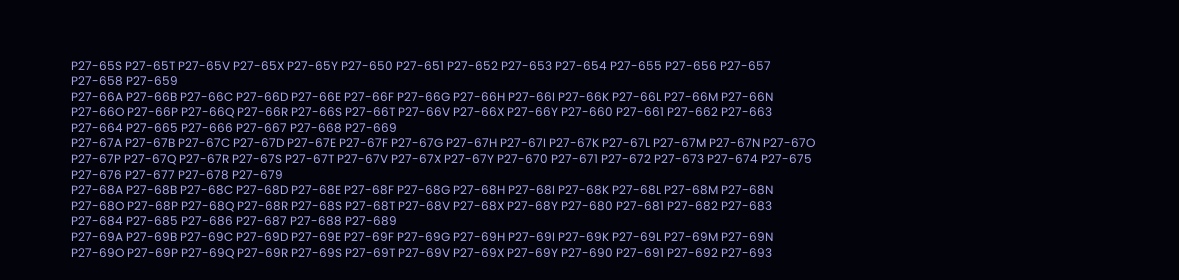P27-65S P27-65T P27-65V P27-65X P27-65Y P27-650 P27-651 P27-652 P27-653 P27-654 P27-655 P27-656 P27-657 P27-658 P27-659
P27-66A P27-66B P27-66C P27-66D P27-66E P27-66F P27-66G P27-66H P27-66I P27-66K P27-66L P27-66M P27-66N P27-66O P27-66P P27-66Q P27-66R P27-66S P27-66T P27-66V P27-66X P27-66Y P27-660 P27-661 P27-662 P27-663 P27-664 P27-665 P27-666 P27-667 P27-668 P27-669
P27-67A P27-67B P27-67C P27-67D P27-67E P27-67F P27-67G P27-67H P27-67I P27-67K P27-67L P27-67M P27-67N P27-67O P27-67P P27-67Q P27-67R P27-67S P27-67T P27-67V P27-67X P27-67Y P27-670 P27-671 P27-672 P27-673 P27-674 P27-675 P27-676 P27-677 P27-678 P27-679
P27-68A P27-68B P27-68C P27-68D P27-68E P27-68F P27-68G P27-68H P27-68I P27-68K P27-68L P27-68M P27-68N P27-68O P27-68P P27-68Q P27-68R P27-68S P27-68T P27-68V P27-68X P27-68Y P27-680 P27-681 P27-682 P27-683 P27-684 P27-685 P27-686 P27-687 P27-688 P27-689
P27-69A P27-69B P27-69C P27-69D P27-69E P27-69F P27-69G P27-69H P27-69I P27-69K P27-69L P27-69M P27-69N P27-69O P27-69P P27-69Q P27-69R P27-69S P27-69T P27-69V P27-69X P27-69Y P27-690 P27-691 P27-692 P27-693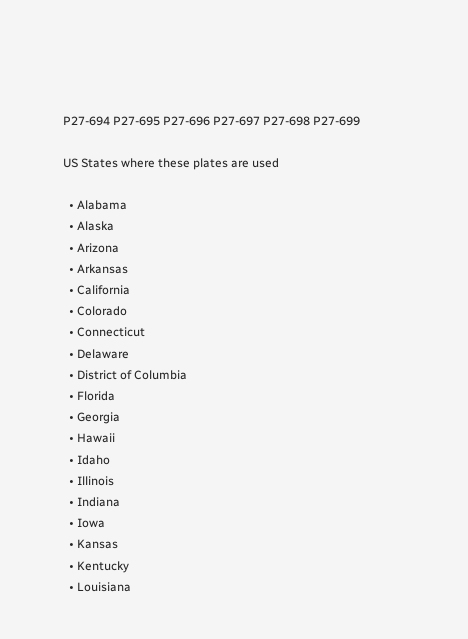P27-694 P27-695 P27-696 P27-697 P27-698 P27-699

US States where these plates are used

  • Alabama
  • Alaska
  • Arizona
  • Arkansas
  • California
  • Colorado
  • Connecticut
  • Delaware
  • District of Columbia
  • Florida
  • Georgia
  • Hawaii
  • Idaho
  • Illinois
  • Indiana
  • Iowa
  • Kansas
  • Kentucky
  • Louisiana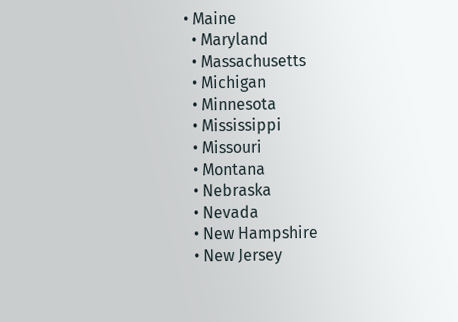• Maine
  • Maryland
  • Massachusetts
  • Michigan
  • Minnesota
  • Mississippi
  • Missouri
  • Montana
  • Nebraska
  • Nevada
  • New Hampshire
  • New Jersey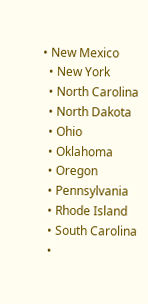• New Mexico
  • New York
  • North Carolina
  • North Dakota
  • Ohio
  • Oklahoma
  • Oregon
  • Pennsylvania
  • Rhode Island
  • South Carolina
  •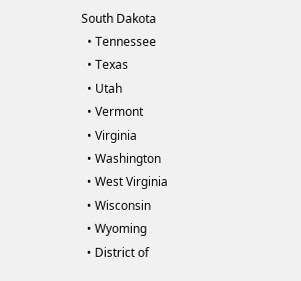South Dakota
  • Tennessee
  • Texas
  • Utah
  • Vermont
  • Virginia
  • Washington
  • West Virginia
  • Wisconsin
  • Wyoming
  • District of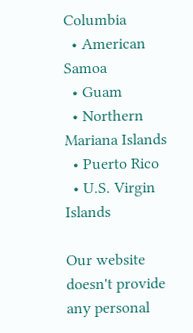Columbia
  • American Samoa
  • Guam
  • Northern Mariana Islands
  • Puerto Rico
  • U.S. Virgin Islands

Our website doesn't provide any personal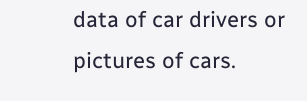data of car drivers or pictures of cars.